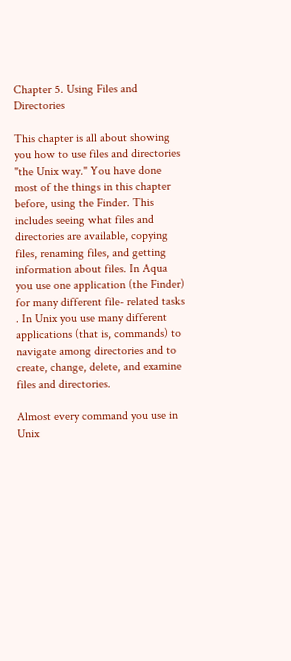Chapter 5. Using Files and Directories

This chapter is all about showing you how to use files and directories "the Unix way." You have done most of the things in this chapter before, using the Finder. This includes seeing what files and directories are available, copying files, renaming files, and getting information about files. In Aqua you use one application (the Finder) for many different file- related tasks . In Unix you use many different applications (that is, commands) to navigate among directories and to create, change, delete, and examine files and directories.

Almost every command you use in Unix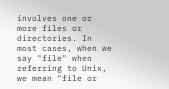involves one or more files or directories. In most cases, when we say "file" when referring to Unix, we mean "file or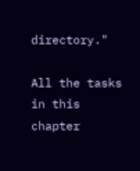directory."

All the tasks in this chapter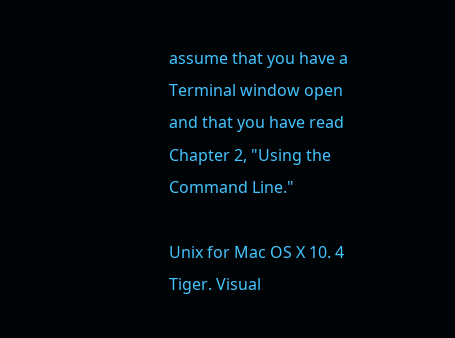assume that you have a Terminal window open and that you have read Chapter 2, "Using the Command Line."

Unix for Mac OS X 10. 4 Tiger. Visual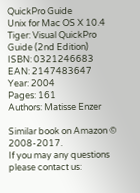QuickPro Guide
Unix for Mac OS X 10.4 Tiger: Visual QuickPro Guide (2nd Edition)
ISBN: 0321246683
EAN: 2147483647
Year: 2004
Pages: 161
Authors: Matisse Enzer

Similar book on Amazon © 2008-2017.
If you may any questions please contact us: